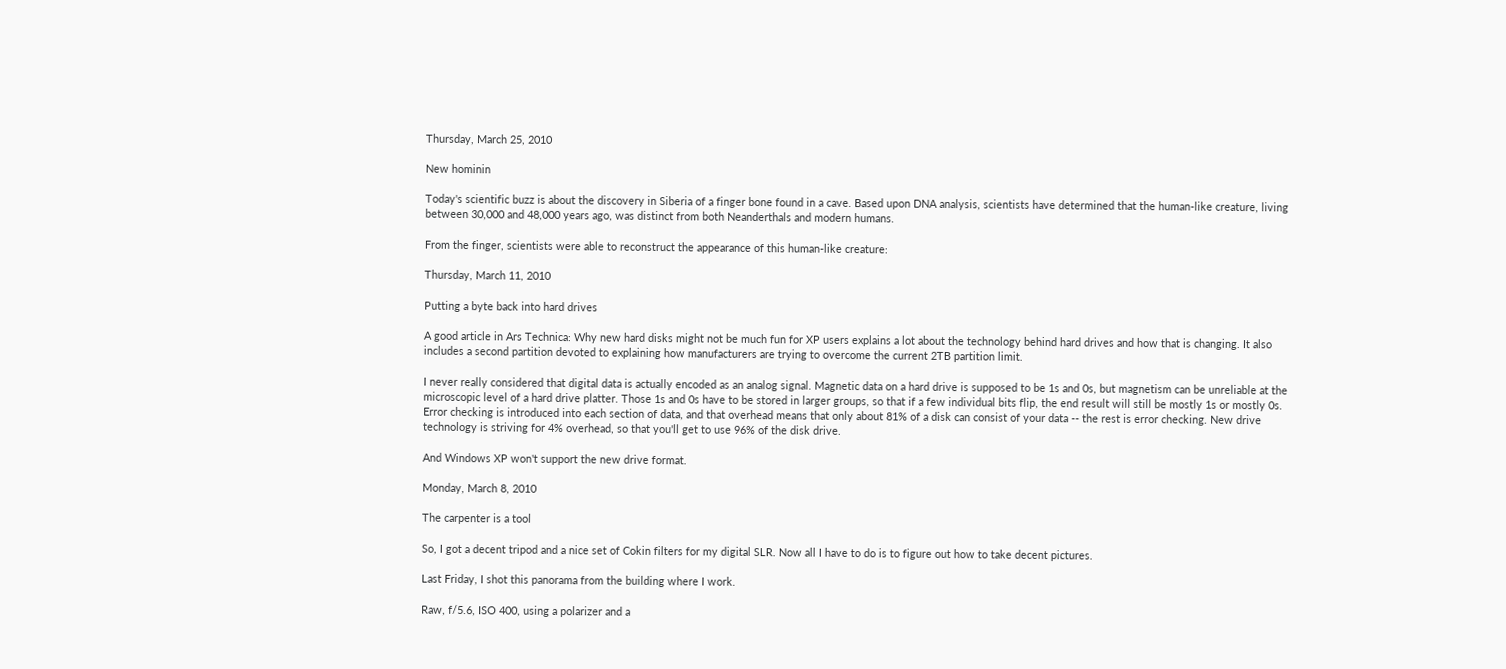Thursday, March 25, 2010

New hominin

Today's scientific buzz is about the discovery in Siberia of a finger bone found in a cave. Based upon DNA analysis, scientists have determined that the human-like creature, living between 30,000 and 48,000 years ago, was distinct from both Neanderthals and modern humans.

From the finger, scientists were able to reconstruct the appearance of this human-like creature:

Thursday, March 11, 2010

Putting a byte back into hard drives

A good article in Ars Technica: Why new hard disks might not be much fun for XP users explains a lot about the technology behind hard drives and how that is changing. It also includes a second partition devoted to explaining how manufacturers are trying to overcome the current 2TB partition limit.

I never really considered that digital data is actually encoded as an analog signal. Magnetic data on a hard drive is supposed to be 1s and 0s, but magnetism can be unreliable at the microscopic level of a hard drive platter. Those 1s and 0s have to be stored in larger groups, so that if a few individual bits flip, the end result will still be mostly 1s or mostly 0s. Error checking is introduced into each section of data, and that overhead means that only about 81% of a disk can consist of your data -- the rest is error checking. New drive technology is striving for 4% overhead, so that you'll get to use 96% of the disk drive.

And Windows XP won't support the new drive format.

Monday, March 8, 2010

The carpenter is a tool

So, I got a decent tripod and a nice set of Cokin filters for my digital SLR. Now all I have to do is to figure out how to take decent pictures.

Last Friday, I shot this panorama from the building where I work.

Raw, f/5.6, ISO 400, using a polarizer and a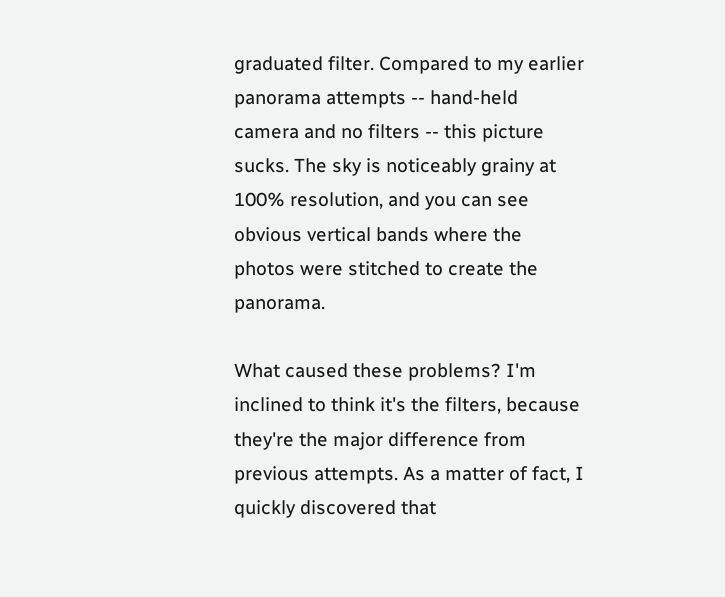graduated filter. Compared to my earlier panorama attempts -- hand-held camera and no filters -- this picture sucks. The sky is noticeably grainy at 100% resolution, and you can see obvious vertical bands where the photos were stitched to create the panorama.

What caused these problems? I'm inclined to think it's the filters, because they're the major difference from previous attempts. As a matter of fact, I quickly discovered that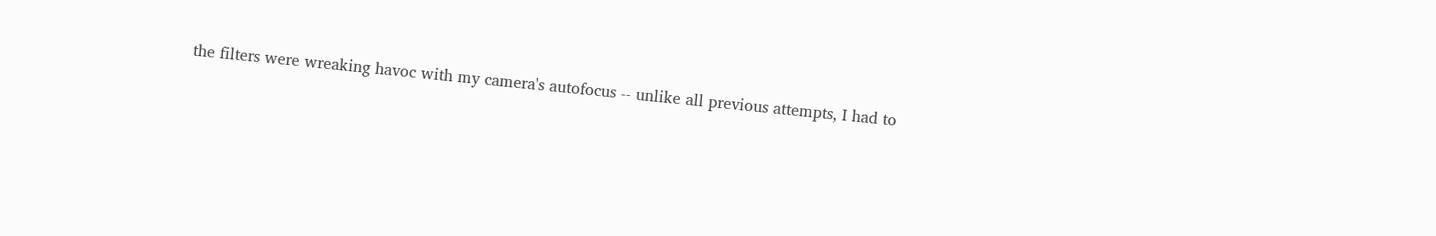the filters were wreaking havoc with my camera's autofocus -- unlike all previous attempts, I had to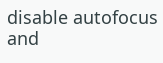disable autofocus and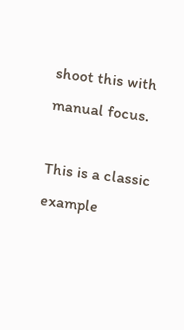shoot this with manual focus.

This is a classic example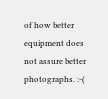of how better equipment does not assure better photographs. :-(